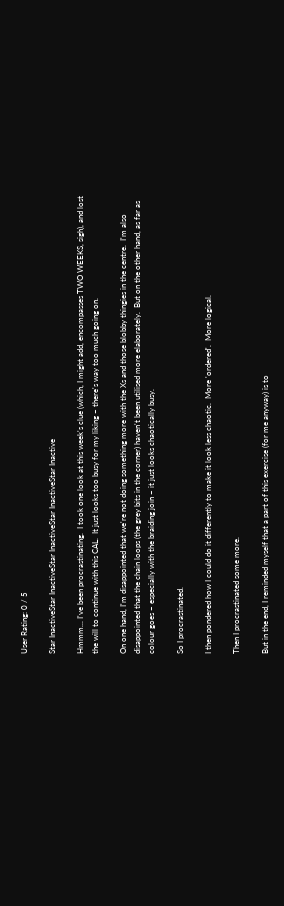User Rating: 0 / 5

Star InactiveStar InactiveStar InactiveStar InactiveStar Inactive

Hmmm... I've been procrastinating.  I took one look at this week's clue (which, I might add, encompasses TWO WEEKS, sigh), and lost the will to continue with this CAL.  It just looks too busy for my liking ~ there's way too much going on.

On one hand, I'm disappointed that we're not doing something more with the Xs and those blobby thingies in the centre.  I'm also disappointed that the chain loops (the grey bits in the corner) haven't been utilised more elaborately.  But on the other hand, as far as colour goes ~ especially with the braiding join ~ it just looks chaotically busy.

So I procrastinated.

I then pondered how I could do it differently to make it look less chaotic.  More 'ordered'.  More logical.

Then I procrastinated some more.

But in the end, I reminded myself that a part of this exercise (for me anyway) is to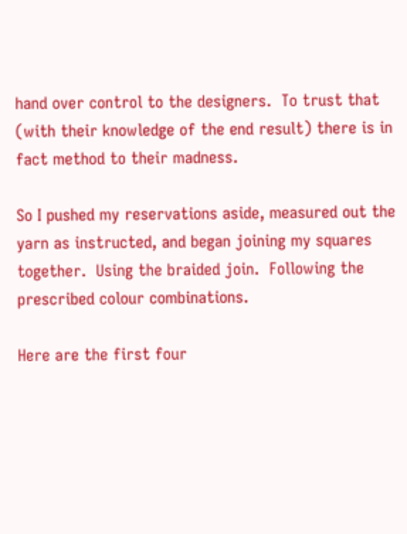hand over control to the designers.  To trust that (with their knowledge of the end result) there is in fact method to their madness.

So I pushed my reservations aside, measured out the yarn as instructed, and began joining my squares together.  Using the braided join.  Following the prescribed colour combinations.

Here are the first four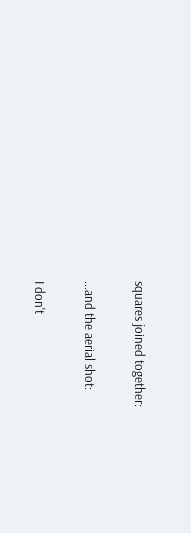squares joined together:

...and the aerial shot:

I don't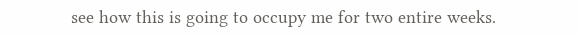see how this is going to occupy me for two entire weeks.